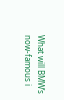What will BMW’s now-famous i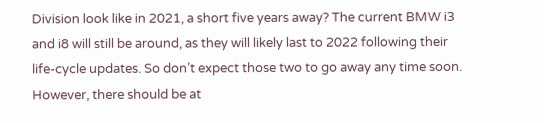Division look like in 2021, a short five years away? The current BMW i3 and i8 will still be around, as they will likely last to 2022 following their life-cycle updates. So don’t expect those two to go away any time soon. However, there should be at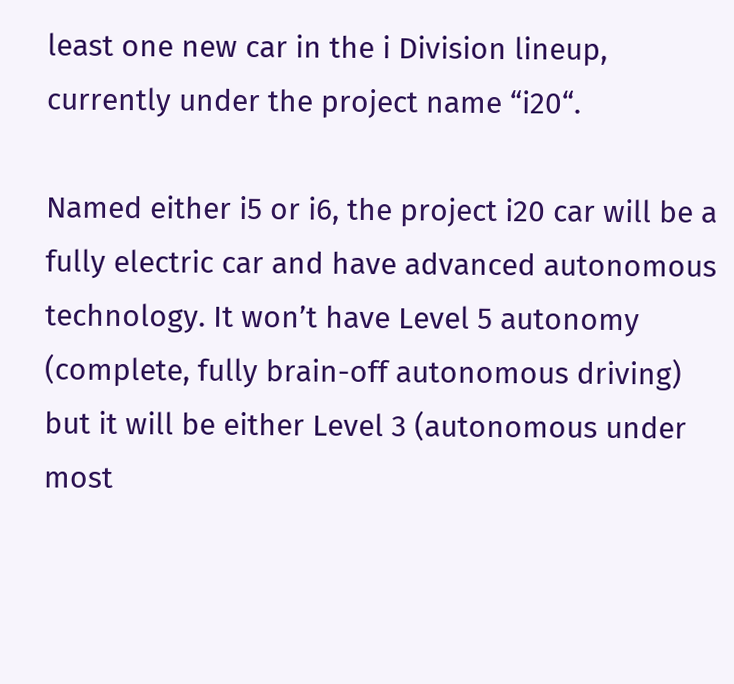least one new car in the i Division lineup, currently under the project name “i20“.

Named either i5 or i6, the project i20 car will be a fully electric car and have advanced autonomous technology. It won’t have Level 5 autonomy (complete, fully brain-off autonomous driving) but it will be either Level 3 (autonomous under most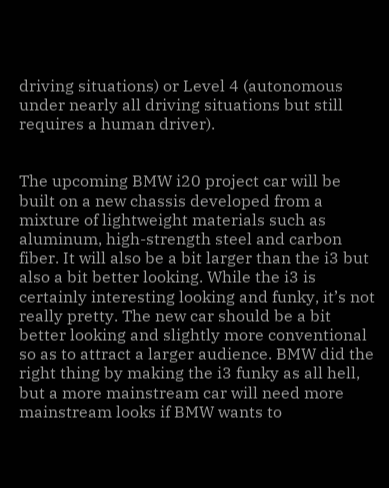driving situations) or Level 4 (autonomous under nearly all driving situations but still requires a human driver).


The upcoming BMW i20 project car will be built on a new chassis developed from a mixture of lightweight materials such as aluminum, high-strength steel and carbon fiber. It will also be a bit larger than the i3 but also a bit better looking. While the i3 is certainly interesting looking and funky, it’s not really pretty. The new car should be a bit better looking and slightly more conventional so as to attract a larger audience. BMW did the right thing by making the i3 funky as all hell, but a more mainstream car will need more mainstream looks if BMW wants to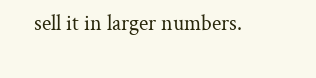sell it in larger numbers.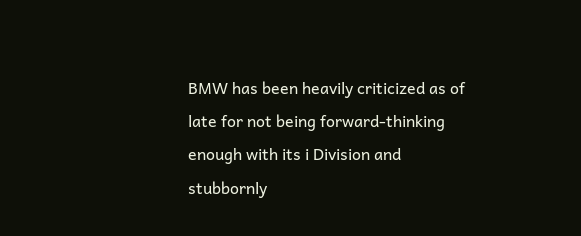BMW has been heavily criticized as of late for not being forward-thinking enough with its i Division and stubbornly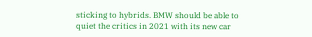sticking to hybrids. BMW should be able to quiet the critics in 2021 with its new car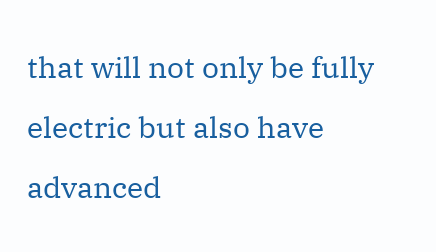that will not only be fully electric but also have advanced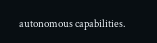autonomous capabilities.